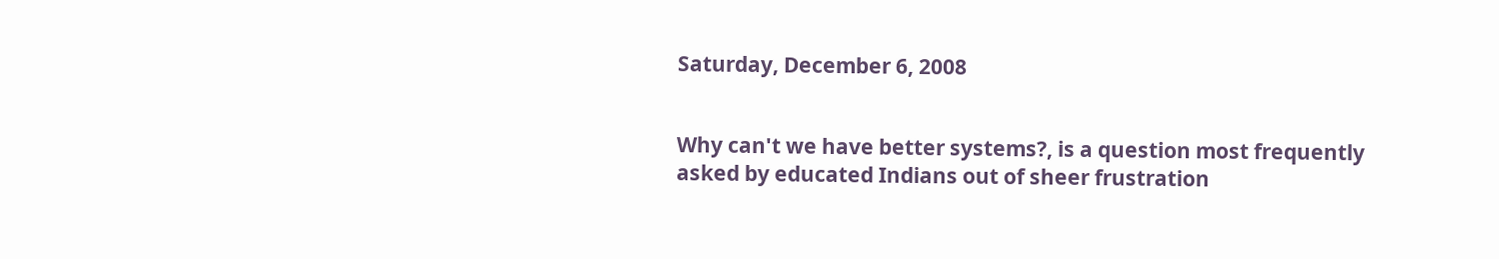Saturday, December 6, 2008


Why can't we have better systems?, is a question most frequently asked by educated Indians out of sheer frustration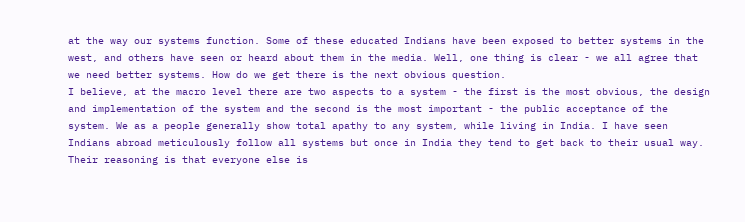at the way our systems function. Some of these educated Indians have been exposed to better systems in the west, and others have seen or heard about them in the media. Well, one thing is clear - we all agree that we need better systems. How do we get there is the next obvious question.
I believe, at the macro level there are two aspects to a system - the first is the most obvious, the design and implementation of the system and the second is the most important - the public acceptance of the system. We as a people generally show total apathy to any system, while living in India. I have seen Indians abroad meticulously follow all systems but once in India they tend to get back to their usual way. Their reasoning is that everyone else is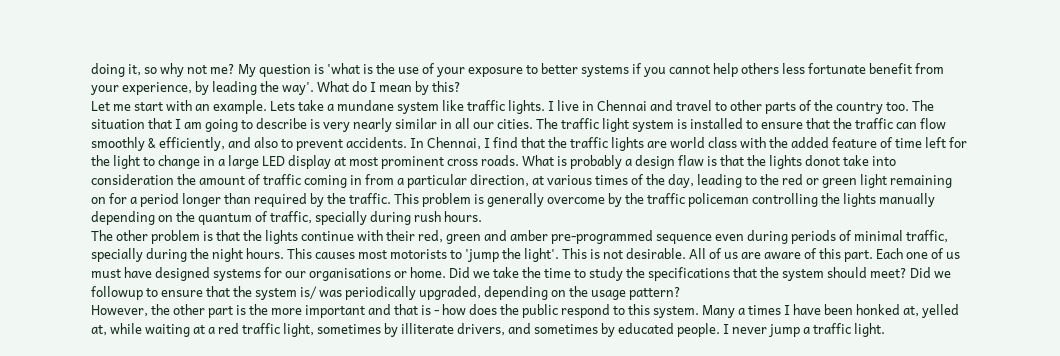doing it, so why not me? My question is 'what is the use of your exposure to better systems if you cannot help others less fortunate benefit from your experience, by leading the way'. What do I mean by this?
Let me start with an example. Lets take a mundane system like traffic lights. I live in Chennai and travel to other parts of the country too. The situation that I am going to describe is very nearly similar in all our cities. The traffic light system is installed to ensure that the traffic can flow smoothly & efficiently, and also to prevent accidents. In Chennai, I find that the traffic lights are world class with the added feature of time left for the light to change in a large LED display at most prominent cross roads. What is probably a design flaw is that the lights donot take into consideration the amount of traffic coming in from a particular direction, at various times of the day, leading to the red or green light remaining on for a period longer than required by the traffic. This problem is generally overcome by the traffic policeman controlling the lights manually depending on the quantum of traffic, specially during rush hours.
The other problem is that the lights continue with their red, green and amber pre-programmed sequence even during periods of minimal traffic, specially during the night hours. This causes most motorists to 'jump the light'. This is not desirable. All of us are aware of this part. Each one of us must have designed systems for our organisations or home. Did we take the time to study the specifications that the system should meet? Did we followup to ensure that the system is/ was periodically upgraded, depending on the usage pattern?
However, the other part is the more important and that is - how does the public respond to this system. Many a times I have been honked at, yelled at, while waiting at a red traffic light, sometimes by illiterate drivers, and sometimes by educated people. I never jump a traffic light.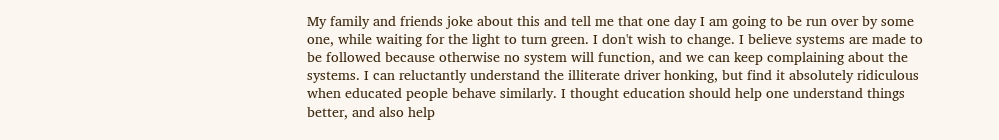My family and friends joke about this and tell me that one day I am going to be run over by some one, while waiting for the light to turn green. I don't wish to change. I believe systems are made to be followed because otherwise no system will function, and we can keep complaining about the systems. I can reluctantly understand the illiterate driver honking, but find it absolutely ridiculous when educated people behave similarly. I thought education should help one understand things better, and also help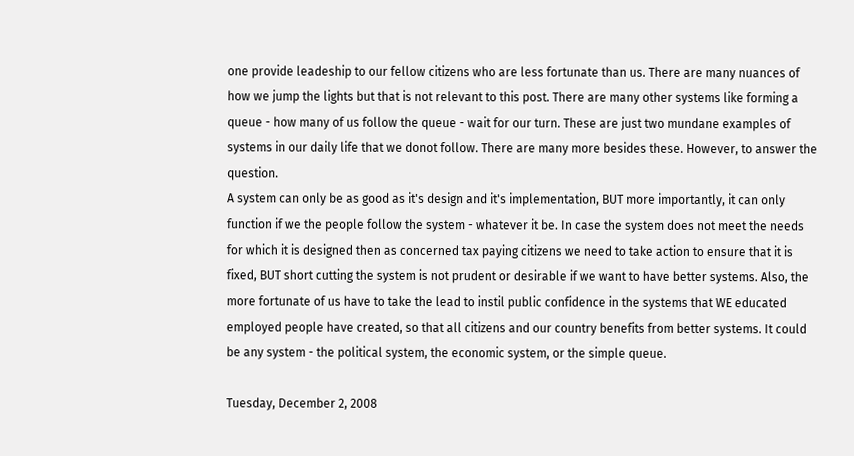one provide leadeship to our fellow citizens who are less fortunate than us. There are many nuances of how we jump the lights but that is not relevant to this post. There are many other systems like forming a queue - how many of us follow the queue - wait for our turn. These are just two mundane examples of systems in our daily life that we donot follow. There are many more besides these. However, to answer the question.
A system can only be as good as it's design and it's implementation, BUT more importantly, it can only function if we the people follow the system - whatever it be. In case the system does not meet the needs for which it is designed then as concerned tax paying citizens we need to take action to ensure that it is fixed, BUT short cutting the system is not prudent or desirable if we want to have better systems. Also, the more fortunate of us have to take the lead to instil public confidence in the systems that WE educated employed people have created, so that all citizens and our country benefits from better systems. It could be any system - the political system, the economic system, or the simple queue.

Tuesday, December 2, 2008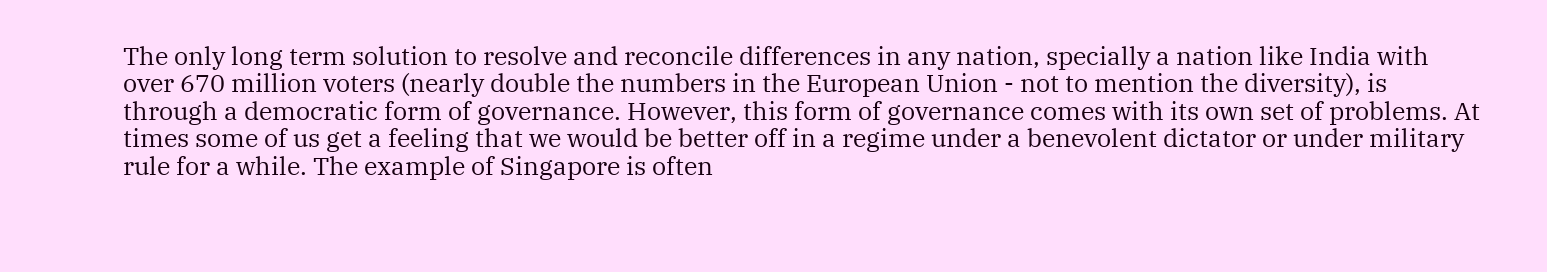The only long term solution to resolve and reconcile differences in any nation, specially a nation like India with over 670 million voters (nearly double the numbers in the European Union - not to mention the diversity), is through a democratic form of governance. However, this form of governance comes with its own set of problems. At times some of us get a feeling that we would be better off in a regime under a benevolent dictator or under military rule for a while. The example of Singapore is often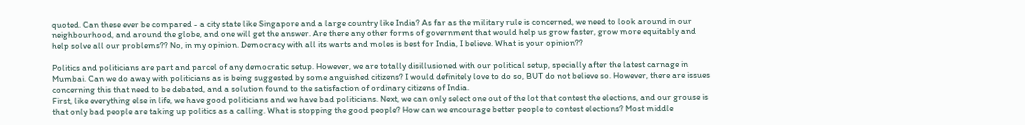quoted. Can these ever be compared - a city state like Singapore and a large country like India? As far as the military rule is concerned, we need to look around in our neighbourhood, and around the globe, and one will get the answer. Are there any other forms of government that would help us grow faster, grow more equitably and help solve all our problems?? No, in my opinion. Democracy with all its warts and moles is best for India, I believe. What is your opinion??

Politics and politicians are part and parcel of any democratic setup. However, we are totally disillusioned with our political setup, specially after the latest carnage in Mumbai. Can we do away with politicians as is being suggested by some anguished citizens? I would definitely love to do so, BUT do not believe so. However, there are issues concerning this that need to be debated, and a solution found to the satisfaction of ordinary citizens of India.
First, like everything else in life, we have good politicians and we have bad politicians. Next, we can only select one out of the lot that contest the elections, and our grouse is that only bad people are taking up politics as a calling. What is stopping the good people? How can we encourage better people to contest elections? Most middle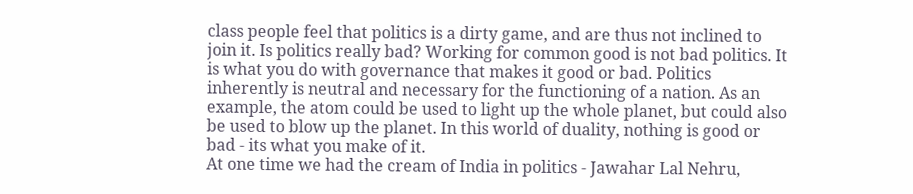class people feel that politics is a dirty game, and are thus not inclined to join it. Is politics really bad? Working for common good is not bad politics. It is what you do with governance that makes it good or bad. Politics inherently is neutral and necessary for the functioning of a nation. As an example, the atom could be used to light up the whole planet, but could also be used to blow up the planet. In this world of duality, nothing is good or bad - its what you make of it.
At one time we had the cream of India in politics - Jawahar Lal Nehru,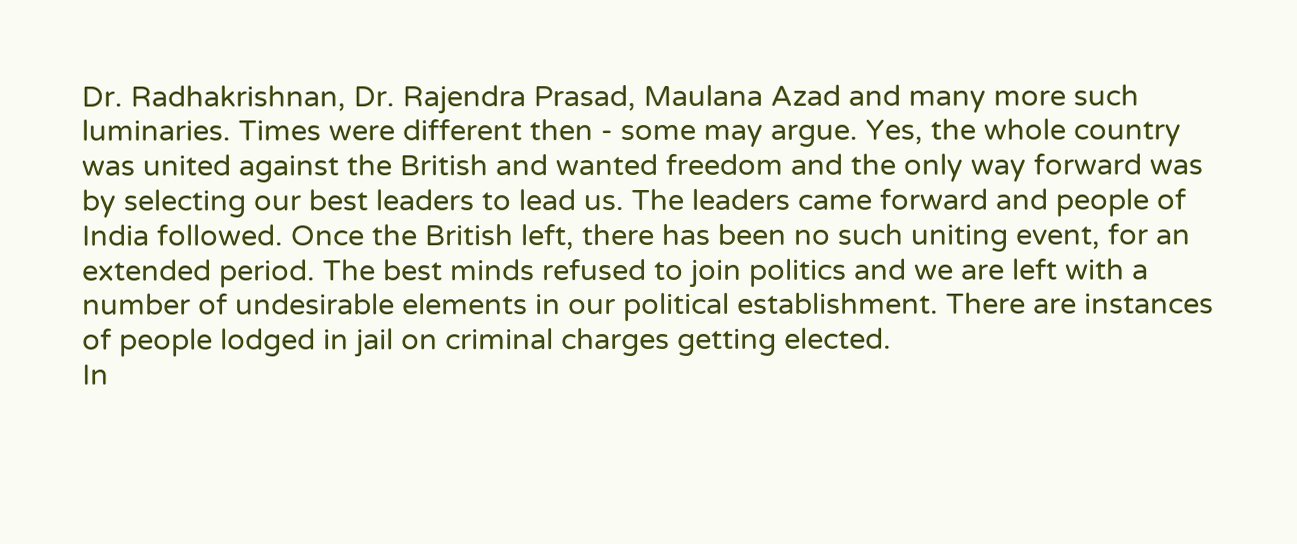Dr. Radhakrishnan, Dr. Rajendra Prasad, Maulana Azad and many more such luminaries. Times were different then - some may argue. Yes, the whole country was united against the British and wanted freedom and the only way forward was by selecting our best leaders to lead us. The leaders came forward and people of India followed. Once the British left, there has been no such uniting event, for an extended period. The best minds refused to join politics and we are left with a number of undesirable elements in our political establishment. There are instances of people lodged in jail on criminal charges getting elected.
In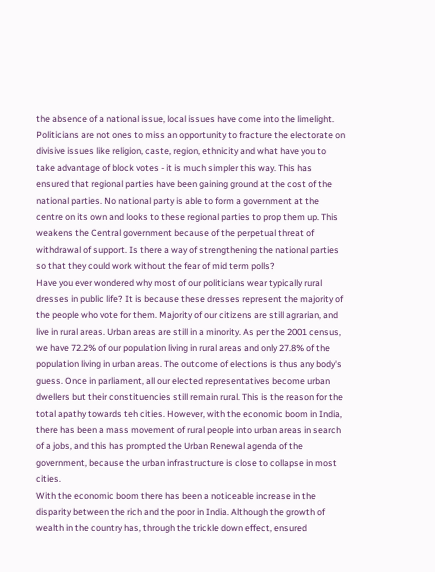the absence of a national issue, local issues have come into the limelight. Politicians are not ones to miss an opportunity to fracture the electorate on divisive issues like religion, caste, region, ethnicity and what have you to take advantage of block votes - it is much simpler this way. This has ensured that regional parties have been gaining ground at the cost of the national parties. No national party is able to form a government at the centre on its own and looks to these regional parties to prop them up. This weakens the Central government because of the perpetual threat of withdrawal of support. Is there a way of strengthening the national parties so that they could work without the fear of mid term polls?
Have you ever wondered why most of our politicians wear typically rural dresses in public life? It is because these dresses represent the majority of the people who vote for them. Majority of our citizens are still agrarian, and live in rural areas. Urban areas are still in a minority. As per the 2001 census, we have 72.2% of our population living in rural areas and only 27.8% of the population living in urban areas. The outcome of elections is thus any body's guess. Once in parliament, all our elected representatives become urban dwellers but their constituencies still remain rural. This is the reason for the total apathy towards teh cities. However, with the economic boom in India, there has been a mass movement of rural people into urban areas in search of a jobs, and this has prompted the Urban Renewal agenda of the government, because the urban infrastructure is close to collapse in most cities.
With the economic boom there has been a noticeable increase in the disparity between the rich and the poor in India. Although the growth of wealth in the country has, through the trickle down effect, ensured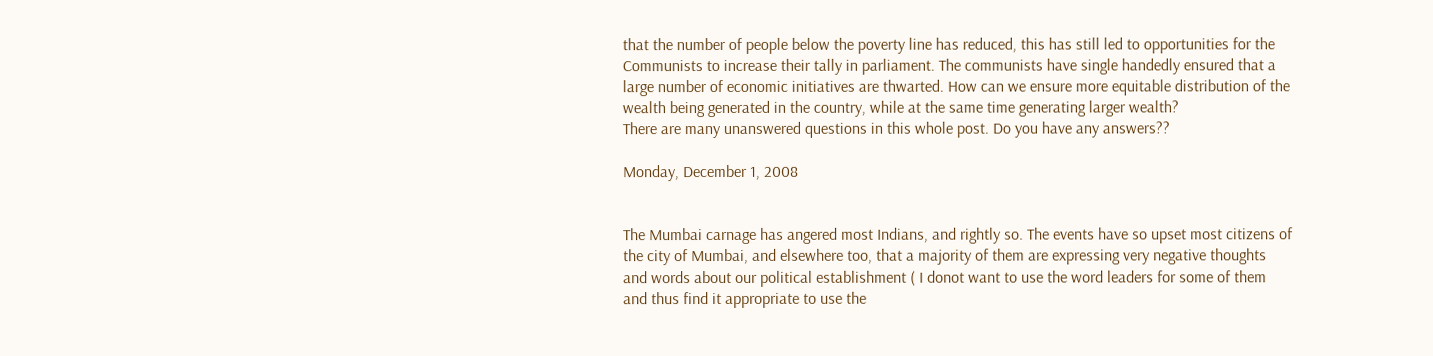that the number of people below the poverty line has reduced, this has still led to opportunities for the Communists to increase their tally in parliament. The communists have single handedly ensured that a large number of economic initiatives are thwarted. How can we ensure more equitable distribution of the wealth being generated in the country, while at the same time generating larger wealth?
There are many unanswered questions in this whole post. Do you have any answers??

Monday, December 1, 2008


The Mumbai carnage has angered most Indians, and rightly so. The events have so upset most citizens of the city of Mumbai, and elsewhere too, that a majority of them are expressing very negative thoughts and words about our political establishment ( I donot want to use the word leaders for some of them and thus find it appropriate to use the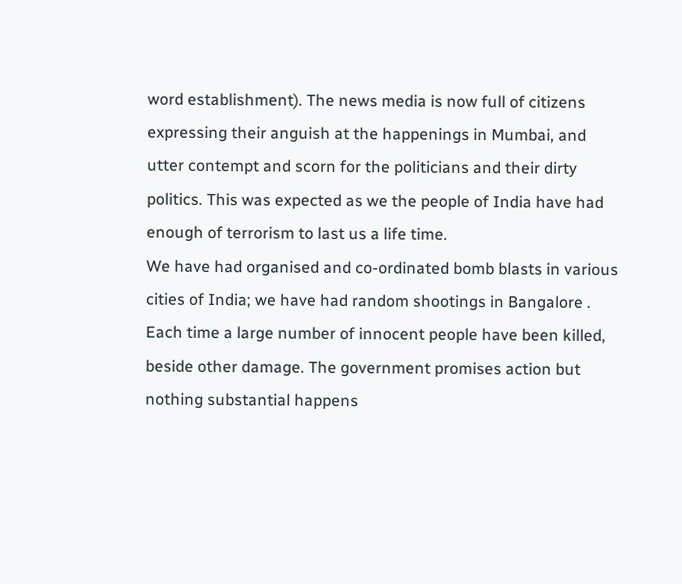word establishment). The news media is now full of citizens expressing their anguish at the happenings in Mumbai, and utter contempt and scorn for the politicians and their dirty politics. This was expected as we the people of India have had enough of terrorism to last us a life time.
We have had organised and co-ordinated bomb blasts in various cities of India; we have had random shootings in Bangalore . Each time a large number of innocent people have been killed, beside other damage. The government promises action but nothing substantial happens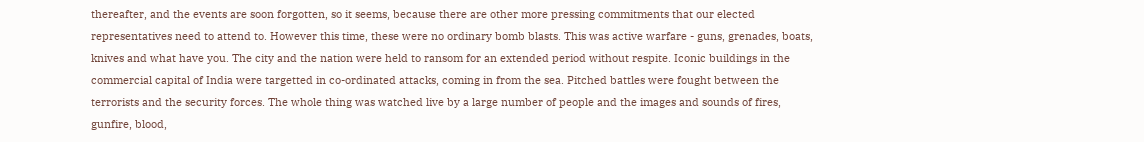thereafter, and the events are soon forgotten, so it seems, because there are other more pressing commitments that our elected representatives need to attend to. However this time, these were no ordinary bomb blasts. This was active warfare - guns, grenades, boats, knives and what have you. The city and the nation were held to ransom for an extended period without respite. Iconic buildings in the commercial capital of India were targetted in co-ordinated attacks, coming in from the sea. Pitched battles were fought between the terrorists and the security forces. The whole thing was watched live by a large number of people and the images and sounds of fires, gunfire, blood,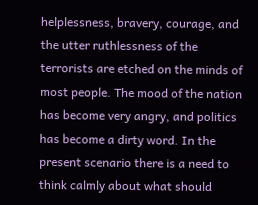helplessness, bravery, courage, and the utter ruthlessness of the terrorists are etched on the minds of most people. The mood of the nation has become very angry, and politics has become a dirty word. In the present scenario there is a need to think calmly about what should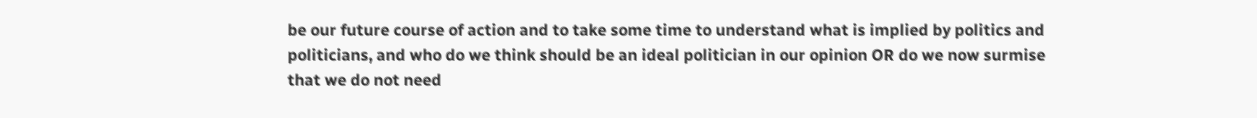be our future course of action and to take some time to understand what is implied by politics and politicians, and who do we think should be an ideal politician in our opinion OR do we now surmise that we do not need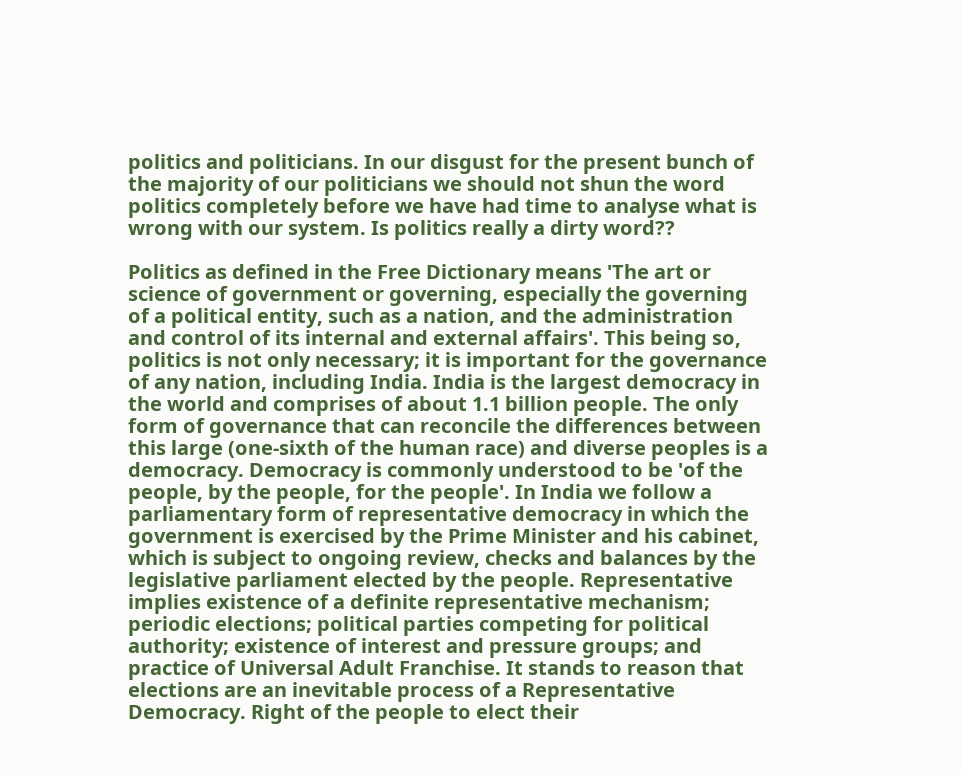politics and politicians. In our disgust for the present bunch of the majority of our politicians we should not shun the word politics completely before we have had time to analyse what is wrong with our system. Is politics really a dirty word??

Politics as defined in the Free Dictionary means 'The art or science of government or governing, especially the governing of a political entity, such as a nation, and the administration and control of its internal and external affairs'. This being so, politics is not only necessary; it is important for the governance of any nation, including India. India is the largest democracy in the world and comprises of about 1.1 billion people. The only form of governance that can reconcile the differences between this large (one-sixth of the human race) and diverse peoples is a democracy. Democracy is commonly understood to be 'of the people, by the people, for the people'. In India we follow a parliamentary form of representative democracy in which the government is exercised by the Prime Minister and his cabinet, which is subject to ongoing review, checks and balances by the legislative parliament elected by the people. Representative implies existence of a definite representative mechanism; periodic elections; political parties competing for political authority; existence of interest and pressure groups; and practice of Universal Adult Franchise. It stands to reason that elections are an inevitable process of a Representative Democracy. Right of the people to elect their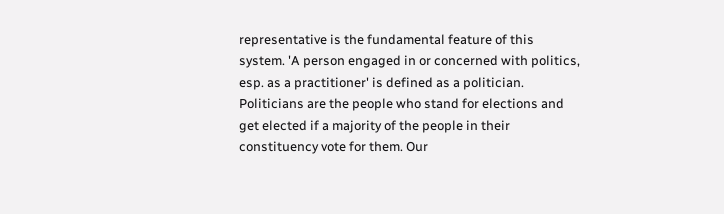representative is the fundamental feature of this system. 'A person engaged in or concerned with politics, esp. as a practitioner' is defined as a politician. Politicians are the people who stand for elections and get elected if a majority of the people in their constituency vote for them. Our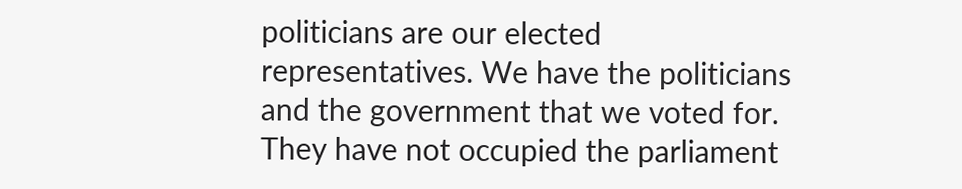politicians are our elected representatives. We have the politicians and the government that we voted for. They have not occupied the parliament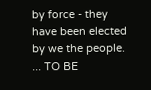by force - they have been elected by we the people. ... TO BE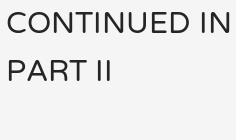CONTINUED IN PART II